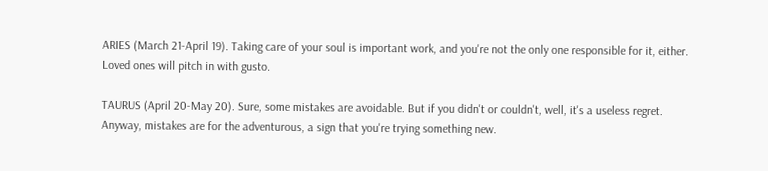ARIES (March 21-April 19). Taking care of your soul is important work, and you're not the only one responsible for it, either. Loved ones will pitch in with gusto.

TAURUS (April 20-May 20). Sure, some mistakes are avoidable. But if you didn't or couldn't, well, it's a useless regret. Anyway, mistakes are for the adventurous, a sign that you're trying something new.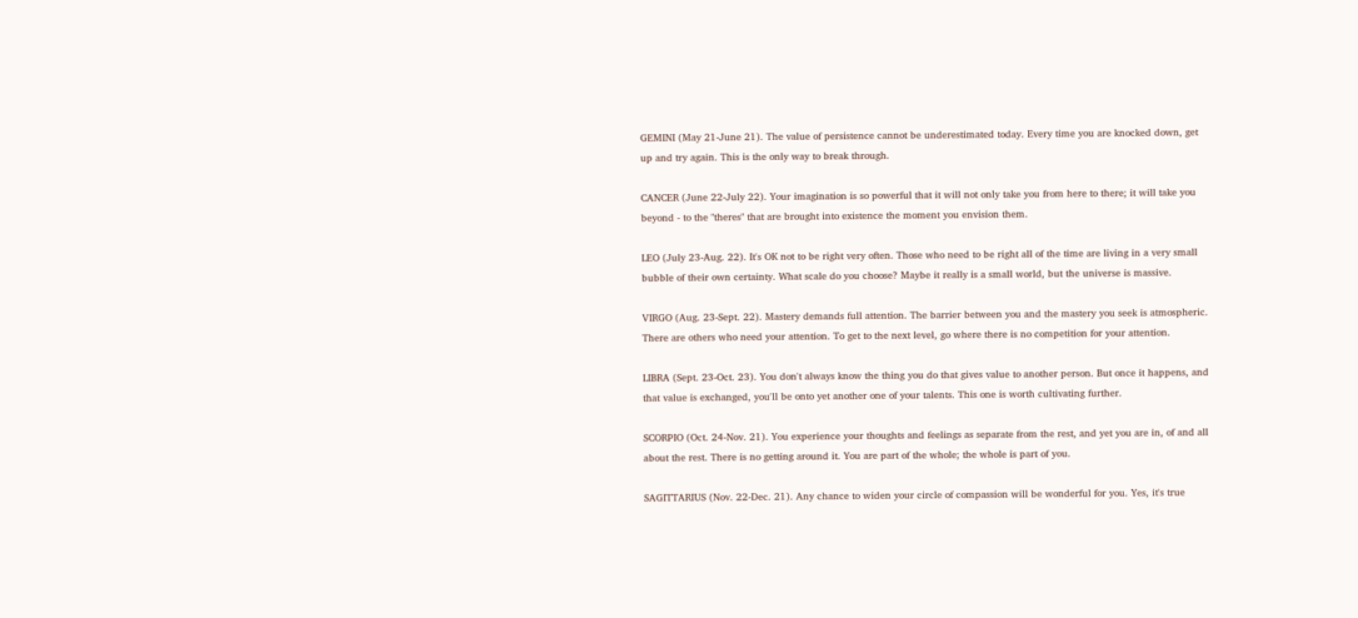GEMINI (May 21-June 21). The value of persistence cannot be underestimated today. Every time you are knocked down, get up and try again. This is the only way to break through.

CANCER (June 22-July 22). Your imagination is so powerful that it will not only take you from here to there; it will take you beyond - to the "theres" that are brought into existence the moment you envision them.

LEO (July 23-Aug. 22). It's OK not to be right very often. Those who need to be right all of the time are living in a very small bubble of their own certainty. What scale do you choose? Maybe it really is a small world, but the universe is massive.

VIRGO (Aug. 23-Sept. 22). Mastery demands full attention. The barrier between you and the mastery you seek is atmospheric. There are others who need your attention. To get to the next level, go where there is no competition for your attention.

LIBRA (Sept. 23-Oct. 23). You don't always know the thing you do that gives value to another person. But once it happens, and that value is exchanged, you'll be onto yet another one of your talents. This one is worth cultivating further.

SCORPIO (Oct. 24-Nov. 21). You experience your thoughts and feelings as separate from the rest, and yet you are in, of and all about the rest. There is no getting around it. You are part of the whole; the whole is part of you.

SAGITTARIUS (Nov. 22-Dec. 21). Any chance to widen your circle of compassion will be wonderful for you. Yes, it's true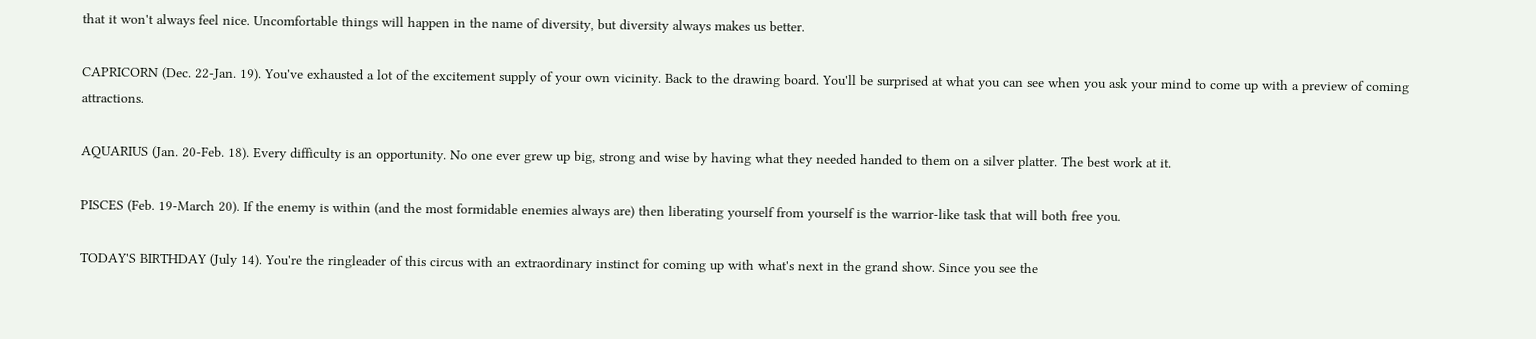that it won't always feel nice. Uncomfortable things will happen in the name of diversity, but diversity always makes us better.

CAPRICORN (Dec. 22-Jan. 19). You've exhausted a lot of the excitement supply of your own vicinity. Back to the drawing board. You'll be surprised at what you can see when you ask your mind to come up with a preview of coming attractions.

AQUARIUS (Jan. 20-Feb. 18). Every difficulty is an opportunity. No one ever grew up big, strong and wise by having what they needed handed to them on a silver platter. The best work at it.

PISCES (Feb. 19-March 20). If the enemy is within (and the most formidable enemies always are) then liberating yourself from yourself is the warrior-like task that will both free you.

TODAY'S BIRTHDAY (July 14). You're the ringleader of this circus with an extraordinary instinct for coming up with what's next in the grand show. Since you see the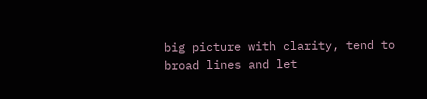big picture with clarity, tend to broad lines and let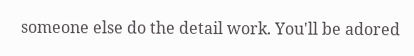someone else do the detail work. You'll be adored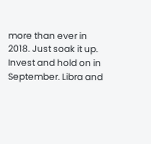more than ever in 2018. Just soak it up. Invest and hold on in September. Libra and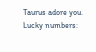Taurus adore you. Lucky numbers: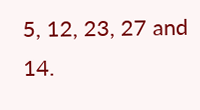5, 12, 23, 27 and 14.